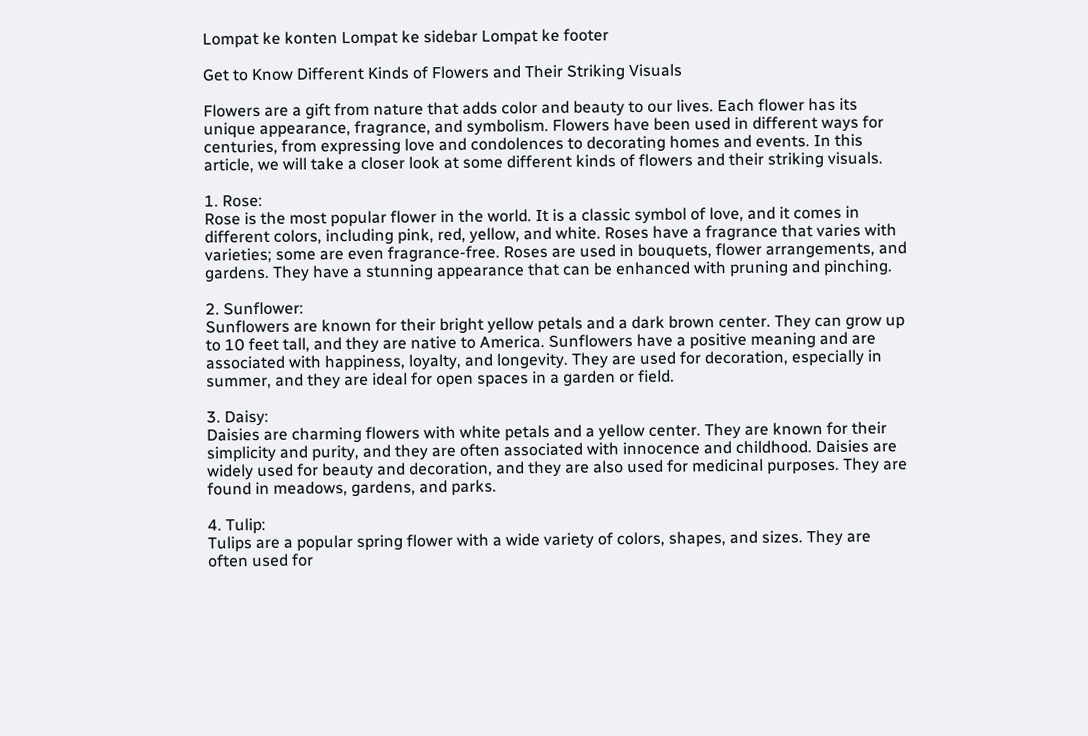Lompat ke konten Lompat ke sidebar Lompat ke footer

Get to Know Different Kinds of Flowers and Their Striking Visuals

Flowers are a gift from nature that adds color and beauty to our lives. Each flower has its unique appearance, fragrance, and symbolism. Flowers have been used in different ways for centuries, from expressing love and condolences to decorating homes and events. In this article, we will take a closer look at some different kinds of flowers and their striking visuals.

1. Rose:
Rose is the most popular flower in the world. It is a classic symbol of love, and it comes in different colors, including pink, red, yellow, and white. Roses have a fragrance that varies with varieties; some are even fragrance-free. Roses are used in bouquets, flower arrangements, and gardens. They have a stunning appearance that can be enhanced with pruning and pinching.

2. Sunflower:
Sunflowers are known for their bright yellow petals and a dark brown center. They can grow up to 10 feet tall, and they are native to America. Sunflowers have a positive meaning and are associated with happiness, loyalty, and longevity. They are used for decoration, especially in summer, and they are ideal for open spaces in a garden or field.

3. Daisy:
Daisies are charming flowers with white petals and a yellow center. They are known for their simplicity and purity, and they are often associated with innocence and childhood. Daisies are widely used for beauty and decoration, and they are also used for medicinal purposes. They are found in meadows, gardens, and parks.

4. Tulip:
Tulips are a popular spring flower with a wide variety of colors, shapes, and sizes. They are often used for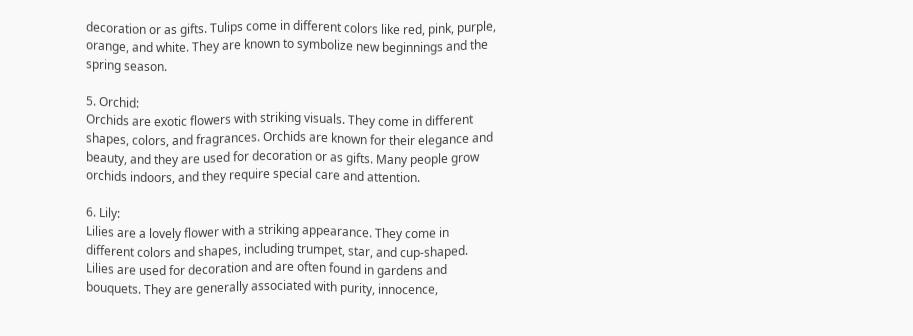decoration or as gifts. Tulips come in different colors like red, pink, purple, orange, and white. They are known to symbolize new beginnings and the spring season.

5. Orchid:
Orchids are exotic flowers with striking visuals. They come in different shapes, colors, and fragrances. Orchids are known for their elegance and beauty, and they are used for decoration or as gifts. Many people grow orchids indoors, and they require special care and attention.

6. Lily:
Lilies are a lovely flower with a striking appearance. They come in different colors and shapes, including trumpet, star, and cup-shaped. Lilies are used for decoration and are often found in gardens and bouquets. They are generally associated with purity, innocence,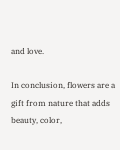and love.

In conclusion, flowers are a gift from nature that adds beauty, color,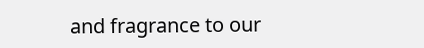and fragrance to our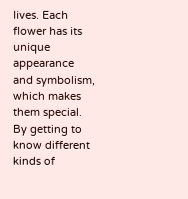lives. Each flower has its unique appearance and symbolism, which makes them special. By getting to know different kinds of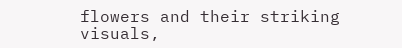flowers and their striking visuals,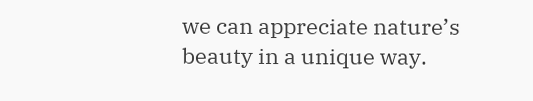we can appreciate nature’s beauty in a unique way.